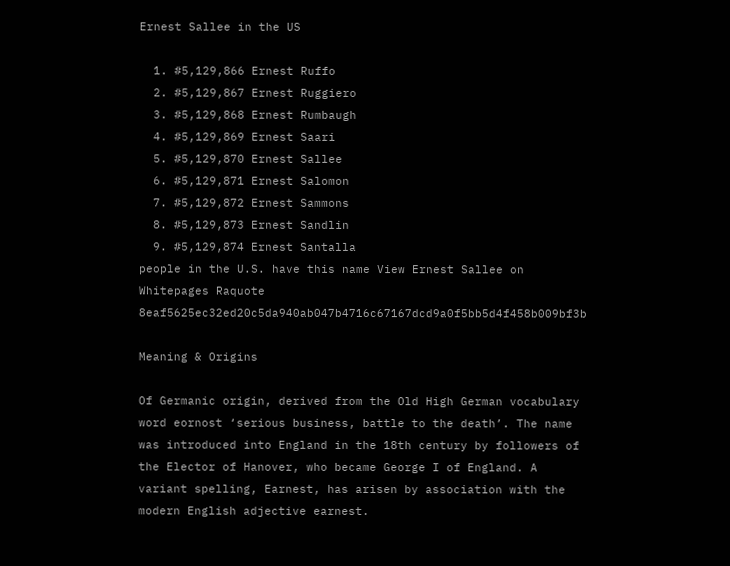Ernest Sallee in the US

  1. #5,129,866 Ernest Ruffo
  2. #5,129,867 Ernest Ruggiero
  3. #5,129,868 Ernest Rumbaugh
  4. #5,129,869 Ernest Saari
  5. #5,129,870 Ernest Sallee
  6. #5,129,871 Ernest Salomon
  7. #5,129,872 Ernest Sammons
  8. #5,129,873 Ernest Sandlin
  9. #5,129,874 Ernest Santalla
people in the U.S. have this name View Ernest Sallee on Whitepages Raquote 8eaf5625ec32ed20c5da940ab047b4716c67167dcd9a0f5bb5d4f458b009bf3b

Meaning & Origins

Of Germanic origin, derived from the Old High German vocabulary word eornost ‘serious business, battle to the death’. The name was introduced into England in the 18th century by followers of the Elector of Hanover, who became George I of England. A variant spelling, Earnest, has arisen by association with the modern English adjective earnest.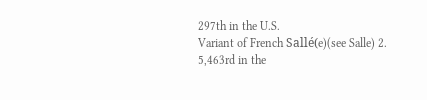297th in the U.S.
Variant of French Sallé(e)(see Salle) 2.
5,463rd in the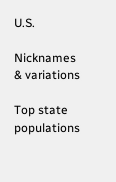U.S.

Nicknames & variations

Top state populations